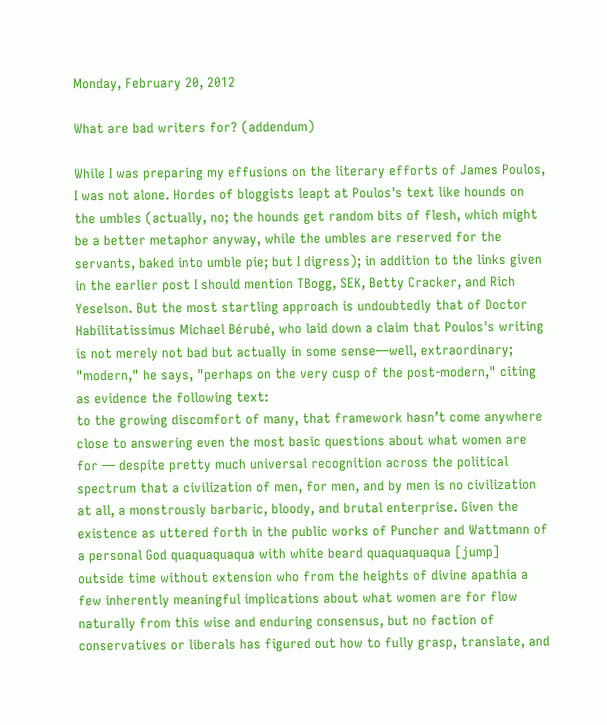Monday, February 20, 2012

What are bad writers for? (addendum)

While I was preparing my effusions on the literary efforts of James Poulos, I was not alone. Hordes of bloggists leapt at Poulos's text like hounds on the umbles (actually, no; the hounds get random bits of flesh, which might be a better metaphor anyway, while the umbles are reserved for the servants, baked into umble pie; but I digress); in addition to the links given in the earlier post I should mention TBogg, SEK, Betty Cracker, and Rich Yeselson. But the most startling approach is undoubtedly that of Doctor Habilitatissimus Michael Bérubé, who laid down a claim that Poulos's writing is not merely not bad but actually in some sense—well, extraordinary; "modern," he says, "perhaps on the very cusp of the post-modern," citing as evidence the following text:
to the growing discomfort of many, that framework hasn’t come anywhere close to answering even the most basic questions about what women are for — despite pretty much universal recognition across the political spectrum that a civilization of men, for men, and by men is no civilization at all, a monstrously barbaric, bloody, and brutal enterprise. Given the existence as uttered forth in the public works of Puncher and Wattmann of a personal God quaquaquaqua with white beard quaquaquaqua [jump]
outside time without extension who from the heights of divine apathia a few inherently meaningful implications about what women are for flow naturally from this wise and enduring consensus, but no faction of conservatives or liberals has figured out how to fully grasp, translate, and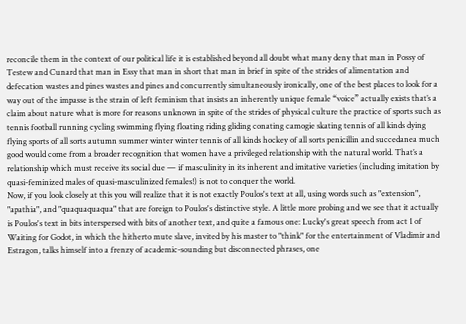reconcile them in the context of our political life it is established beyond all doubt what many deny that man in Possy of Testew and Cunard that man in Essy that man in short that man in brief in spite of the strides of alimentation and defecation wastes and pines wastes and pines and concurrently simultaneously ironically, one of the best places to look for a way out of the impasse is the strain of left feminism that insists an inherently unique female “voice” actually exists that’s a claim about nature what is more for reasons unknown in spite of the strides of physical culture the practice of sports such as tennis football running cycling swimming flying floating riding gliding conating camogie skating tennis of all kinds dying flying sports of all sorts autumn summer winter winter tennis of all kinds hockey of all sorts penicillin and succedanea much good would come from a broader recognition that women have a privileged relationship with the natural world. That’s a relationship which must receive its social due — if masculinity in its inherent and imitative varieties (including imitation by quasi-feminized males of quasi-masculinized females!) is not to conquer the world.
Now, if you look closely at this you will realize that it is not exactly Poulos's text at all, using words such as "extension", "apathia", and "quaquaquaqua" that are foreign to Poulos's distinctive style. A little more probing and we see that it actually is Poulos's text in bits interspersed with bits of another text, and quite a famous one: Lucky's great speech from act 1 of Waiting for Godot, in which the hitherto mute slave, invited by his master to "think" for the entertainment of Vladimir and Estragon, talks himself into a frenzy of academic-sounding but disconnected phrases, one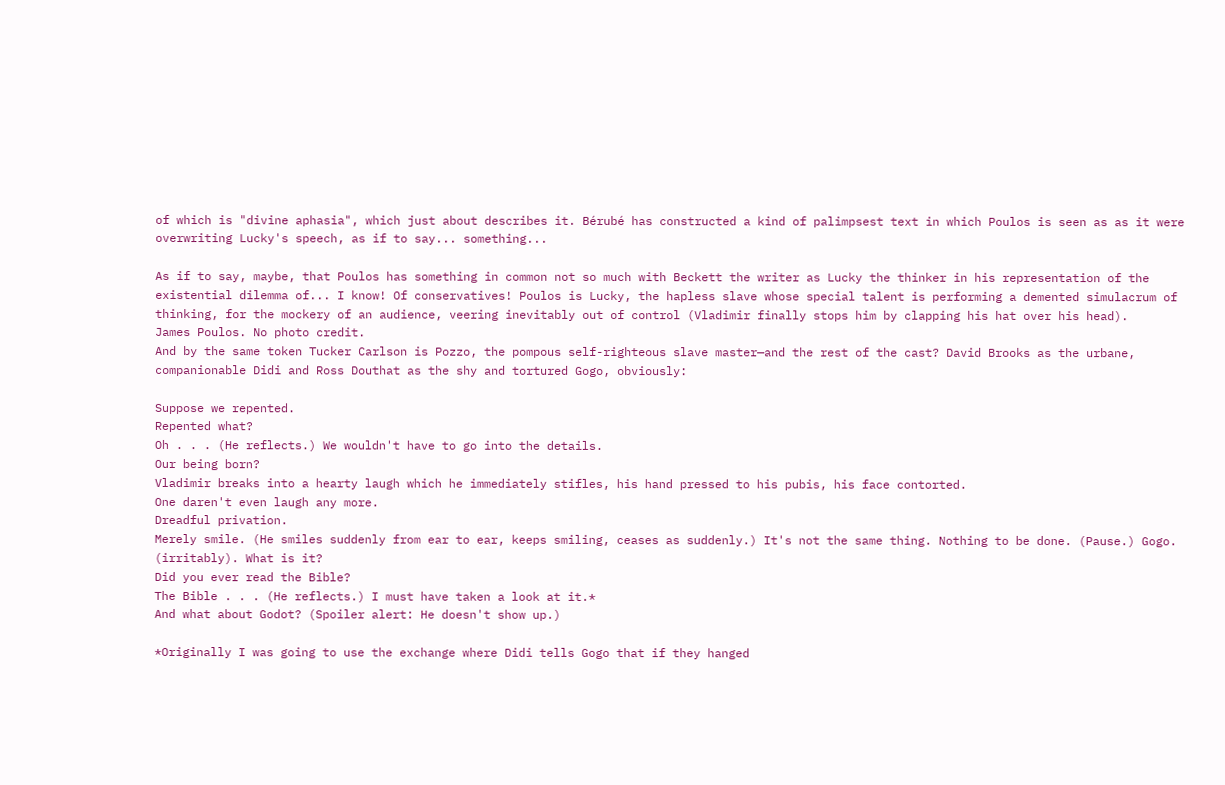of which is "divine aphasia", which just about describes it. Bérubé has constructed a kind of palimpsest text in which Poulos is seen as as it were overwriting Lucky's speech, as if to say... something...

As if to say, maybe, that Poulos has something in common not so much with Beckett the writer as Lucky the thinker in his representation of the existential dilemma of... I know! Of conservatives! Poulos is Lucky, the hapless slave whose special talent is performing a demented simulacrum of thinking, for the mockery of an audience, veering inevitably out of control (Vladimir finally stops him by clapping his hat over his head).
James Poulos. No photo credit.
And by the same token Tucker Carlson is Pozzo, the pompous self-righteous slave master—and the rest of the cast? David Brooks as the urbane, companionable Didi and Ross Douthat as the shy and tortured Gogo, obviously:

Suppose we repented.
Repented what?
Oh . . . (He reflects.) We wouldn't have to go into the details.
Our being born?
Vladimir breaks into a hearty laugh which he immediately stifles, his hand pressed to his pubis, his face contorted.
One daren't even laugh any more.
Dreadful privation.
Merely smile. (He smiles suddenly from ear to ear, keeps smiling, ceases as suddenly.) It's not the same thing. Nothing to be done. (Pause.) Gogo.
(irritably). What is it?
Did you ever read the Bible?
The Bible . . . (He reflects.) I must have taken a look at it.*
And what about Godot? (Spoiler alert: He doesn't show up.)

*Originally I was going to use the exchange where Didi tells Gogo that if they hanged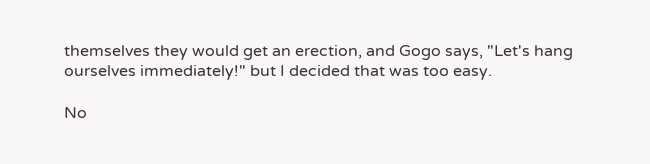themselves they would get an erection, and Gogo says, "Let's hang ourselves immediately!" but I decided that was too easy.

No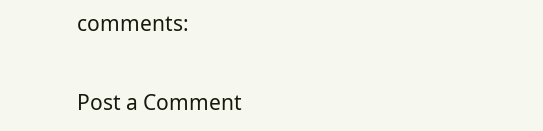comments:

Post a Comment